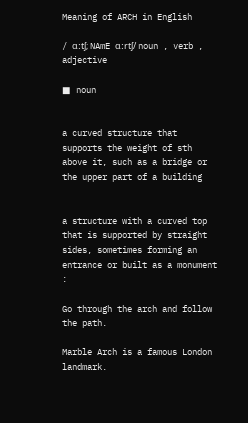Meaning of ARCH in English

/ ɑːtʃ; NAmE ɑːrtʃ/ noun , verb , adjective

■ noun


a curved structure that supports the weight of sth above it, such as a bridge or the upper part of a building


a structure with a curved top that is supported by straight sides, sometimes forming an entrance or built as a monument :

Go through the arch and follow the path.

Marble Arch is a famous London landmark.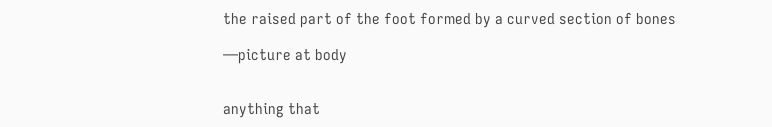the raised part of the foot formed by a curved section of bones

—picture at body


anything that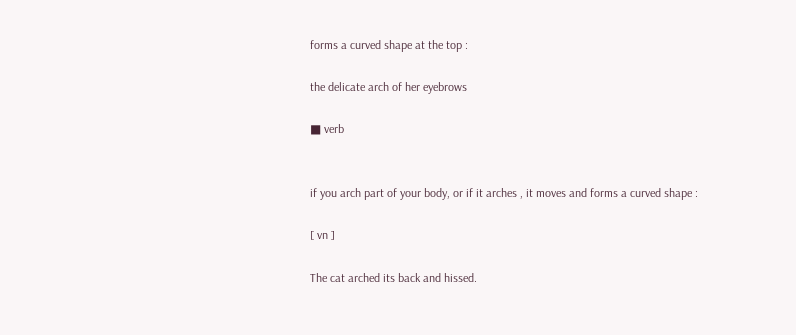forms a curved shape at the top :

the delicate arch of her eyebrows

■ verb


if you arch part of your body, or if it arches , it moves and forms a curved shape :

[ vn ]

The cat arched its back and hissed.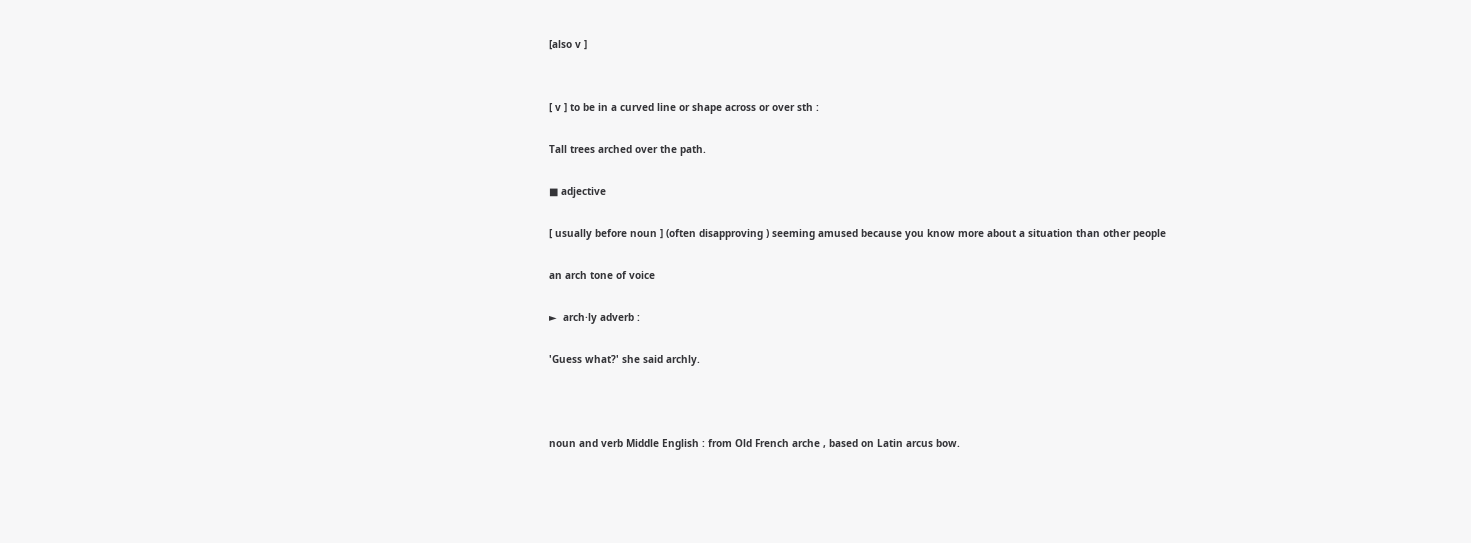[also v ]


[ v ] to be in a curved line or shape across or over sth :

Tall trees arched over the path.

■ adjective

[ usually before noun ] (often disapproving ) seeming amused because you know more about a situation than other people

an arch tone of voice

►  arch·ly adverb :

'Guess what?' she said archly.



noun and verb Middle English : from Old French arche , based on Latin arcus bow.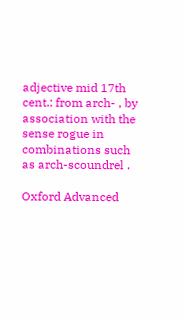adjective mid 17th cent.: from arch- , by association with the sense rogue in combinations such as arch-scoundrel .

Oxford Advanced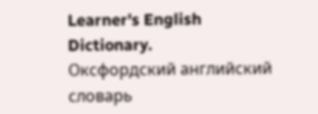Learner's English Dictionary.      Оксфордский английский словарь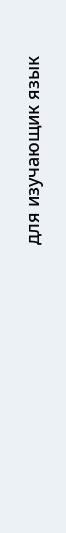для изучающик язык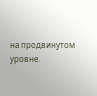на продвинутом уровне.